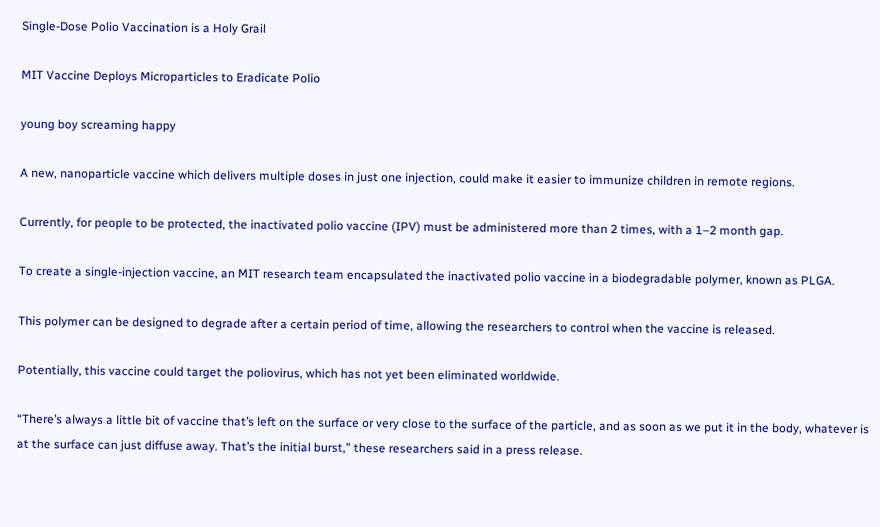Single-Dose Polio Vaccination is a Holy Grail

MIT Vaccine Deploys Microparticles to Eradicate Polio

young boy screaming happy

A new, nanoparticle vaccine which delivers multiple doses in just one injection, could make it easier to immunize children in remote regions.

Currently, for people to be protected, the inactivated polio vaccine (IPV) must be administered more than 2 times, with a 1–2 month gap.

To create a single-injection vaccine, an MIT research team encapsulated the inactivated polio vaccine in a biodegradable polymer, known as PLGA.

This polymer can be designed to degrade after a certain period of time, allowing the researchers to control when the vaccine is released.

Potentially, this vaccine could target the poliovirus, which has not yet been eliminated worldwide.

“There’s always a little bit of vaccine that’s left on the surface or very close to the surface of the particle, and as soon as we put it in the body, whatever is at the surface can just diffuse away. That’s the initial burst,” these researchers said in a press release.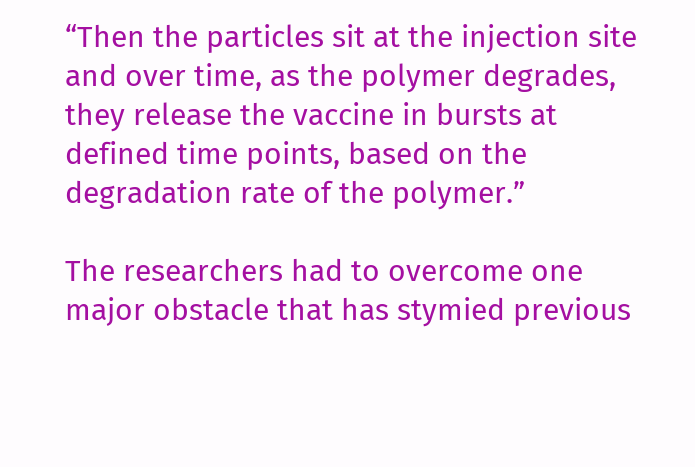“Then the particles sit at the injection site and over time, as the polymer degrades, they release the vaccine in bursts at defined time points, based on the degradation rate of the polymer.”

The researchers had to overcome one major obstacle that has stymied previous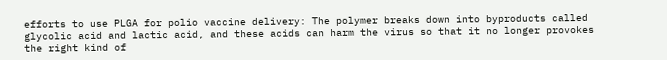efforts to use PLGA for polio vaccine delivery: The polymer breaks down into byproducts called glycolic acid and lactic acid, and these acids can harm the virus so that it no longer provokes the right kind of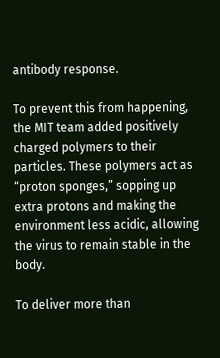antibody response.

To prevent this from happening, the MIT team added positively charged polymers to their particles. These polymers act as “proton sponges,” sopping up extra protons and making the environment less acidic, allowing the virus to remain stable in the body.

To deliver more than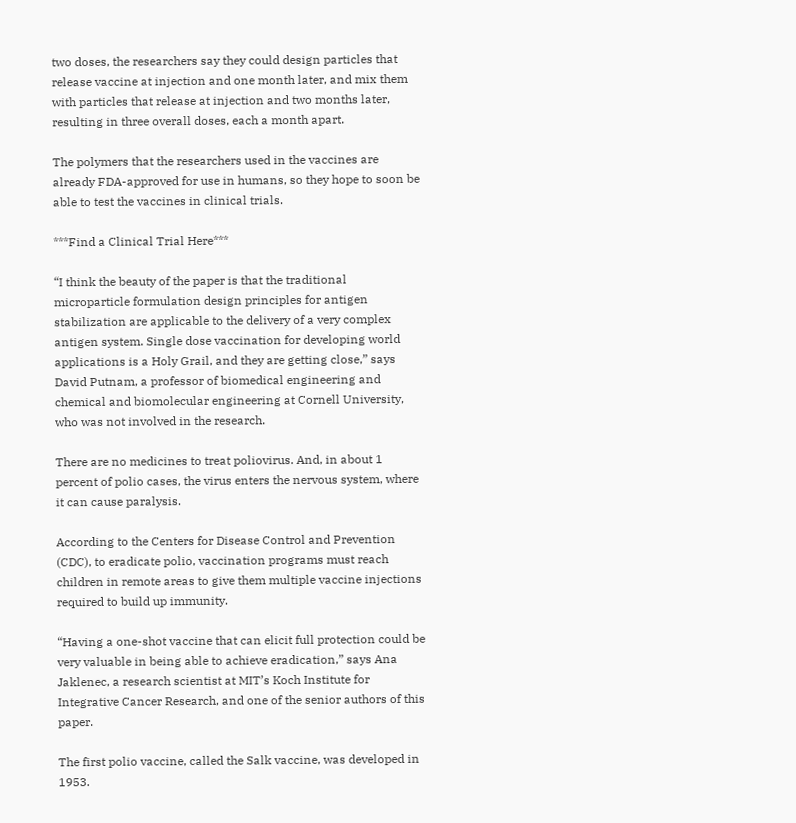two doses, the researchers say they could design particles that release vaccine at injection and one month later, and mix them with particles that release at injection and two months later, resulting in three overall doses, each a month apart.

The polymers that the researchers used in the vaccines are already FDA-approved for use in humans, so they hope to soon be able to test the vaccines in clinical trials.

***Find a Clinical Trial Here***

“I think the beauty of the paper is that the traditional microparticle formulation design principles for antigen stabilization are applicable to the delivery of a very complex antigen system. Single dose vaccination for developing world applications is a Holy Grail, and they are getting close,” says David Putnam, a professor of biomedical engineering and chemical and biomolecular engineering at Cornell University, who was not involved in the research.

There are no medicines to treat poliovirus. And, in about 1 percent of polio cases, the virus enters the nervous system, where it can cause paralysis.

According to the Centers for Disease Control and Prevention (CDC), to eradicate polio, vaccination programs must reach children in remote areas to give them multiple vaccine injections required to build up immunity.

“Having a one-shot vaccine that can elicit full protection could be very valuable in being able to achieve eradication,” says Ana Jaklenec, a research scientist at MIT’s Koch Institute for Integrative Cancer Research, and one of the senior authors of this paper.

The first polio vaccine, called the Salk vaccine, was developed in 1953.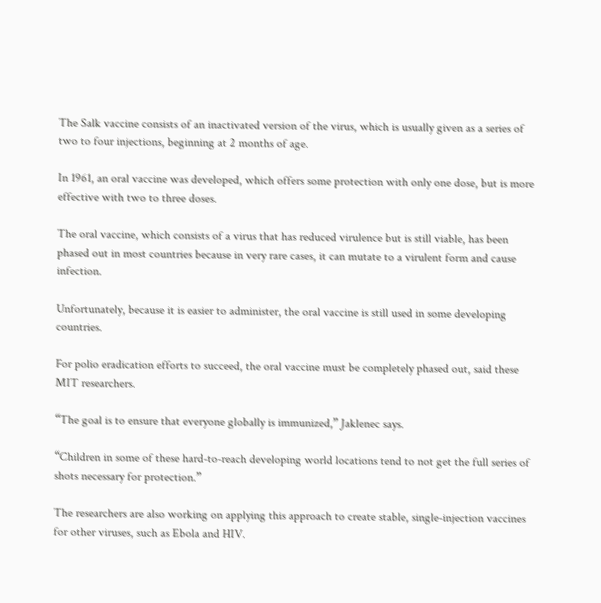The Salk vaccine consists of an inactivated version of the virus, which is usually given as a series of two to four injections, beginning at 2 months of age.

In 1961, an oral vaccine was developed, which offers some protection with only one dose, but is more effective with two to three doses.

The oral vaccine, which consists of a virus that has reduced virulence but is still viable, has been phased out in most countries because in very rare cases, it can mutate to a virulent form and cause infection.

Unfortunately, because it is easier to administer, the oral vaccine is still used in some developing countries.

For polio eradication efforts to succeed, the oral vaccine must be completely phased out, said these MIT researchers.

“The goal is to ensure that everyone globally is immunized,” Jaklenec says.

“Children in some of these hard-to-reach developing world locations tend to not get the full series of shots necessary for protection.”

The researchers are also working on applying this approach to create stable, single-injection vaccines for other viruses, such as Ebola and HIV.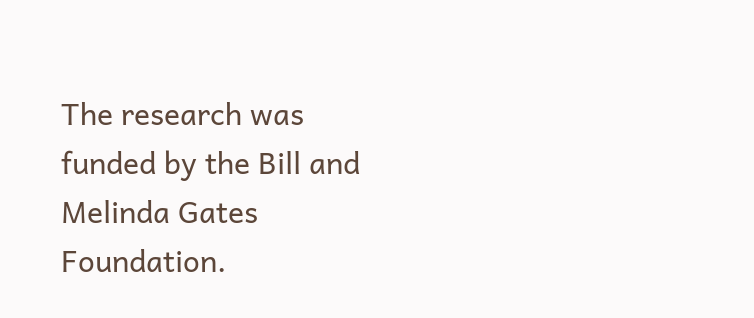The research was funded by the Bill and Melinda Gates Foundation.